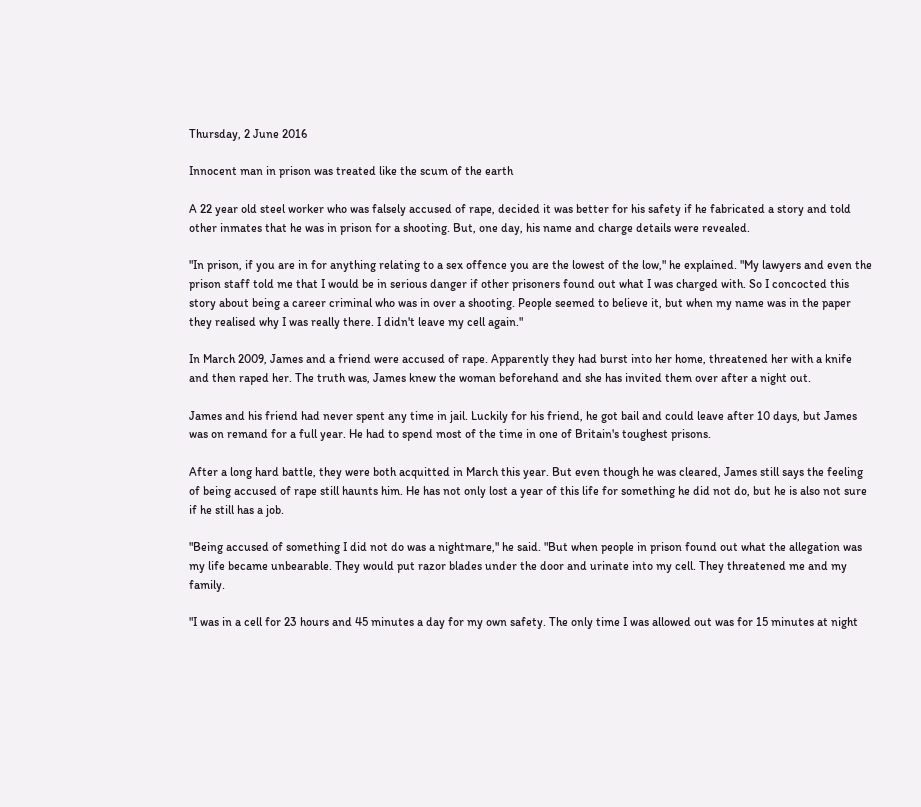Thursday, 2 June 2016

Innocent man in prison was treated like the scum of the earth

A 22 year old steel worker who was falsely accused of rape, decided it was better for his safety if he fabricated a story and told other inmates that he was in prison for a shooting. But, one day, his name and charge details were revealed.

"In prison, if you are in for anything relating to a sex offence you are the lowest of the low," he explained. "My lawyers and even the prison staff told me that I would be in serious danger if other prisoners found out what I was charged with. So I concocted this story about being a career criminal who was in over a shooting. People seemed to believe it, but when my name was in the paper they realised why I was really there. I didn't leave my cell again."

In March 2009, James and a friend were accused of rape. Apparently they had burst into her home, threatened her with a knife and then raped her. The truth was, James knew the woman beforehand and she has invited them over after a night out.

James and his friend had never spent any time in jail. Luckily for his friend, he got bail and could leave after 10 days, but James was on remand for a full year. He had to spend most of the time in one of Britain's toughest prisons.

After a long hard battle, they were both acquitted in March this year. But even though he was cleared, James still says the feeling of being accused of rape still haunts him. He has not only lost a year of this life for something he did not do, but he is also not sure if he still has a job.

"Being accused of something I did not do was a nightmare," he said. "But when people in prison found out what the allegation was my life became unbearable. They would put razor blades under the door and urinate into my cell. They threatened me and my family.

"I was in a cell for 23 hours and 45 minutes a day for my own safety. The only time I was allowed out was for 15 minutes at night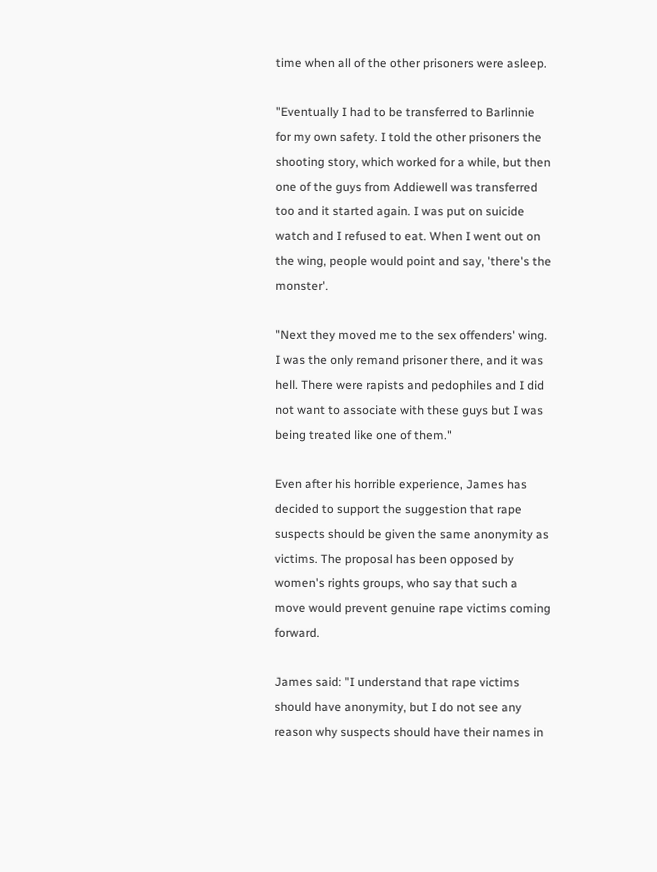time when all of the other prisoners were asleep.

"Eventually I had to be transferred to Barlinnie for my own safety. I told the other prisoners the shooting story, which worked for a while, but then one of the guys from Addiewell was transferred too and it started again. I was put on suicide watch and I refused to eat. When I went out on the wing, people would point and say, 'there's the monster'.

"Next they moved me to the sex offenders' wing. I was the only remand prisoner there, and it was hell. There were rapists and pedophiles and I did not want to associate with these guys but I was being treated like one of them."

Even after his horrible experience, James has decided to support the suggestion that rape suspects should be given the same anonymity as victims. The proposal has been opposed by women's rights groups, who say that such a move would prevent genuine rape victims coming forward.

James said: "I understand that rape victims should have anonymity, but I do not see any reason why suspects should have their names in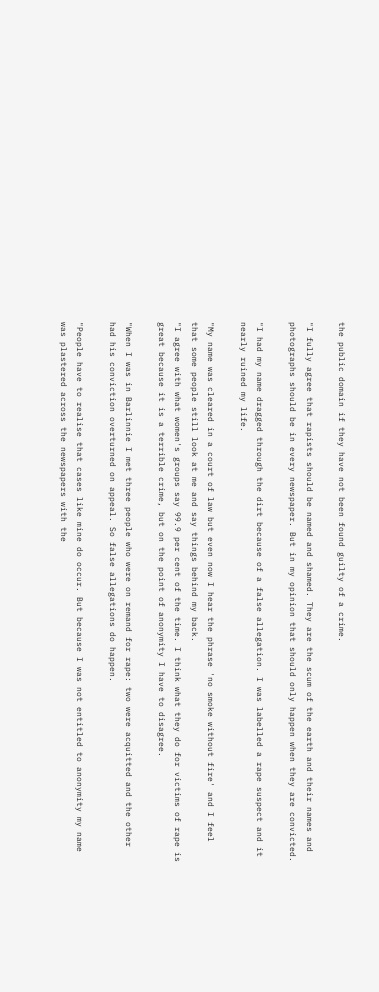the public domain if they have not been found guilty of a crime.

"I fully agree that rapists should be named and shamed. They are the scum of the earth and their names and photographs should be in every newspaper. But in my opinion that should only happen when they are convicted.

"I had my name dragged through the dirt because of a false allegation. I was labelled a rape suspect and it nearly ruined my life.

"My name was cleared in a court of law but even now I hear the phrase 'no smoke without fire' and I feel that some people still look at me and say things behind my back.
"I agree with what women's groups say 99.9 per cent of the time. I think what they do for victims of rape is great because it is a terrible crime, but on the point of anonymity I have to disagree.

"When I was in Barlinnie I met three people who were on remand for rape: two were acquitted and the other had his conviction overturned on appeal. So false allegations do happen.

"People have to realise that cases like mine do occur. But because I was not entitled to anonymity my name was plastered across the newspapers with the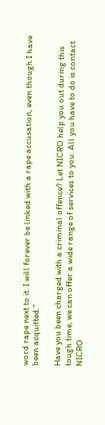word rape next to it. I will forever be linked with a rape accusation, even though I have been acquitted."

Have you been charged with a criminal offence? Let NICRO help you out during this tough time, we can offer a wide range of services to you. All you have to do is contact NICRO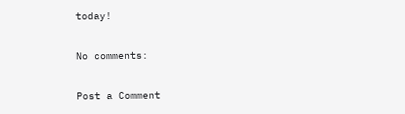today!

No comments:

Post a Comment